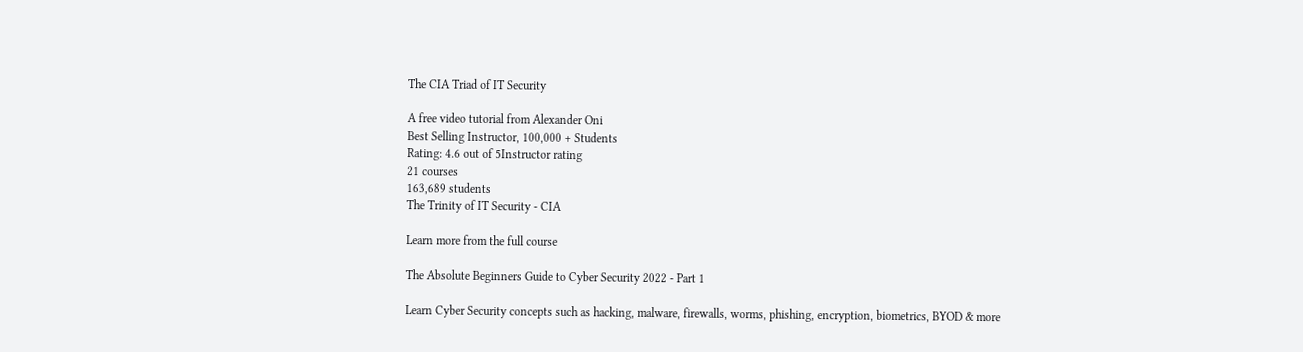The CIA Triad of IT Security

A free video tutorial from Alexander Oni
Best Selling Instructor, 100,000 + Students
Rating: 4.6 out of 5Instructor rating
21 courses
163,689 students
The Trinity of IT Security - CIA

Learn more from the full course

The Absolute Beginners Guide to Cyber Security 2022 - Part 1

Learn Cyber Security concepts such as hacking, malware, firewalls, worms, phishing, encryption, biometrics, BYOD & more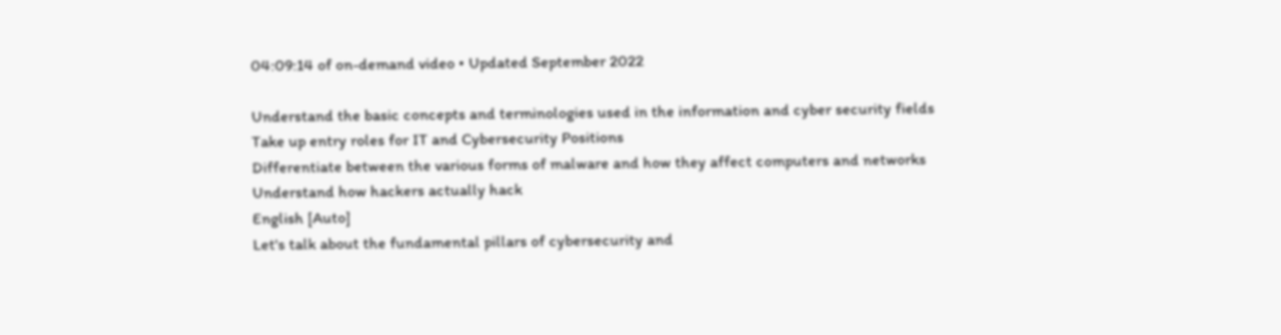04:09:14 of on-demand video • Updated September 2022

Understand the basic concepts and terminologies used in the information and cyber security fields
Take up entry roles for IT and Cybersecurity Positions
Differentiate between the various forms of malware and how they affect computers and networks
Understand how hackers actually hack
English [Auto]
Let's talk about the fundamental pillars of cybersecurity and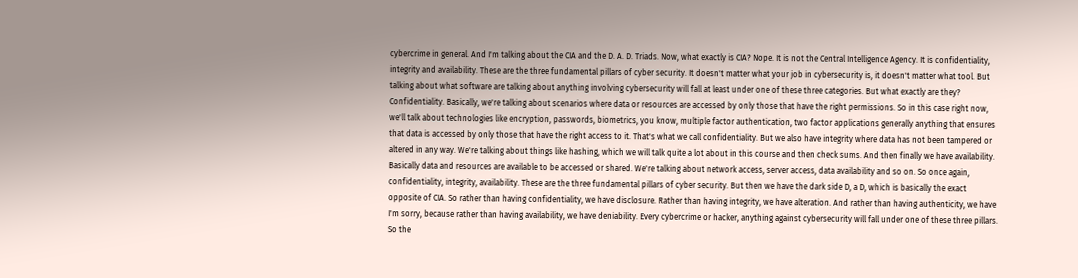cybercrime in general. And I'm talking about the CIA and the D. A. D. Triads. Now, what exactly is CIA? Nope. It is not the Central Intelligence Agency. It is confidentiality, integrity and availability. These are the three fundamental pillars of cyber security. It doesn't matter what your job in cybersecurity is, it doesn't matter what tool. But talking about what software are talking about anything involving cybersecurity will fall at least under one of these three categories. But what exactly are they? Confidentiality. Basically, we're talking about scenarios where data or resources are accessed by only those that have the right permissions. So in this case right now, we'll talk about technologies like encryption, passwords, biometrics, you know, multiple factor authentication, two factor applications generally anything that ensures that data is accessed by only those that have the right access to it. That's what we call confidentiality. But we also have integrity where data has not been tampered or altered in any way. We're talking about things like hashing, which we will talk quite a lot about in this course and then check sums. And then finally we have availability. Basically data and resources are available to be accessed or shared. We're talking about network access, server access, data availability and so on. So once again, confidentiality, integrity, availability. These are the three fundamental pillars of cyber security. But then we have the dark side D, a D, which is basically the exact opposite of CIA. So rather than having confidentiality, we have disclosure. Rather than having integrity, we have alteration. And rather than having authenticity, we have I'm sorry, because rather than having availability, we have deniability. Every cybercrime or hacker, anything against cybersecurity will fall under one of these three pillars. So the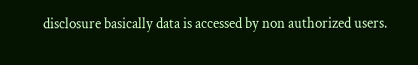disclosure basically data is accessed by non authorized users.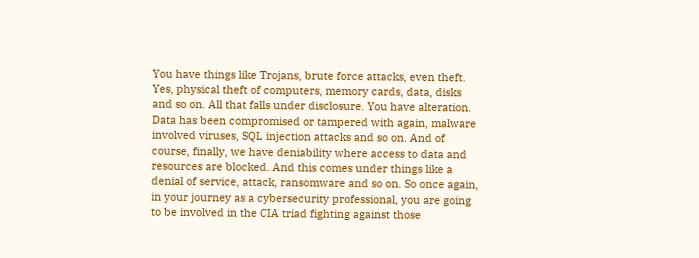You have things like Trojans, brute force attacks, even theft. Yes, physical theft of computers, memory cards, data, disks and so on. All that falls under disclosure. You have alteration. Data has been compromised or tampered with again, malware involved viruses, SQL injection attacks and so on. And of course, finally, we have deniability where access to data and resources are blocked. And this comes under things like a denial of service, attack, ransomware and so on. So once again, in your journey as a cybersecurity professional, you are going to be involved in the CIA triad fighting against those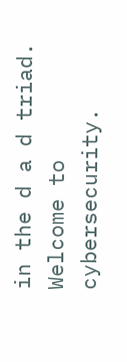in the d a d triad. Welcome to cybersecurity.